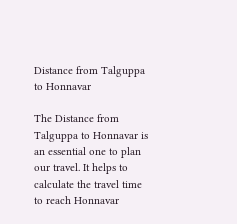Distance from Talguppa to Honnavar

The Distance from Talguppa to Honnavar is an essential one to plan our travel. It helps to calculate the travel time to reach Honnavar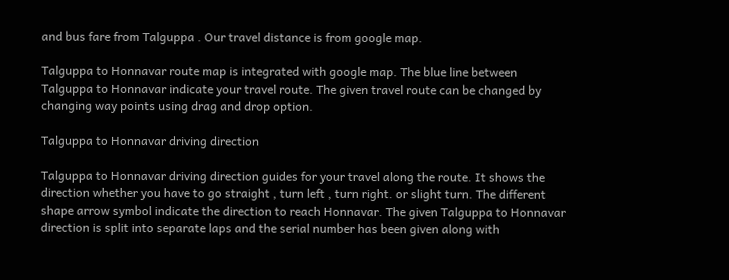and bus fare from Talguppa . Our travel distance is from google map.

Talguppa to Honnavar route map is integrated with google map. The blue line between Talguppa to Honnavar indicate your travel route. The given travel route can be changed by changing way points using drag and drop option.

Talguppa to Honnavar driving direction

Talguppa to Honnavar driving direction guides for your travel along the route. It shows the direction whether you have to go straight , turn left , turn right. or slight turn. The different shape arrow symbol indicate the direction to reach Honnavar. The given Talguppa to Honnavar direction is split into separate laps and the serial number has been given along with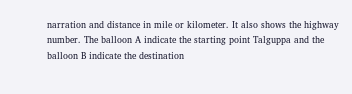narration and distance in mile or kilometer. It also shows the highway number. The balloon A indicate the starting point Talguppa and the balloon B indicate the destination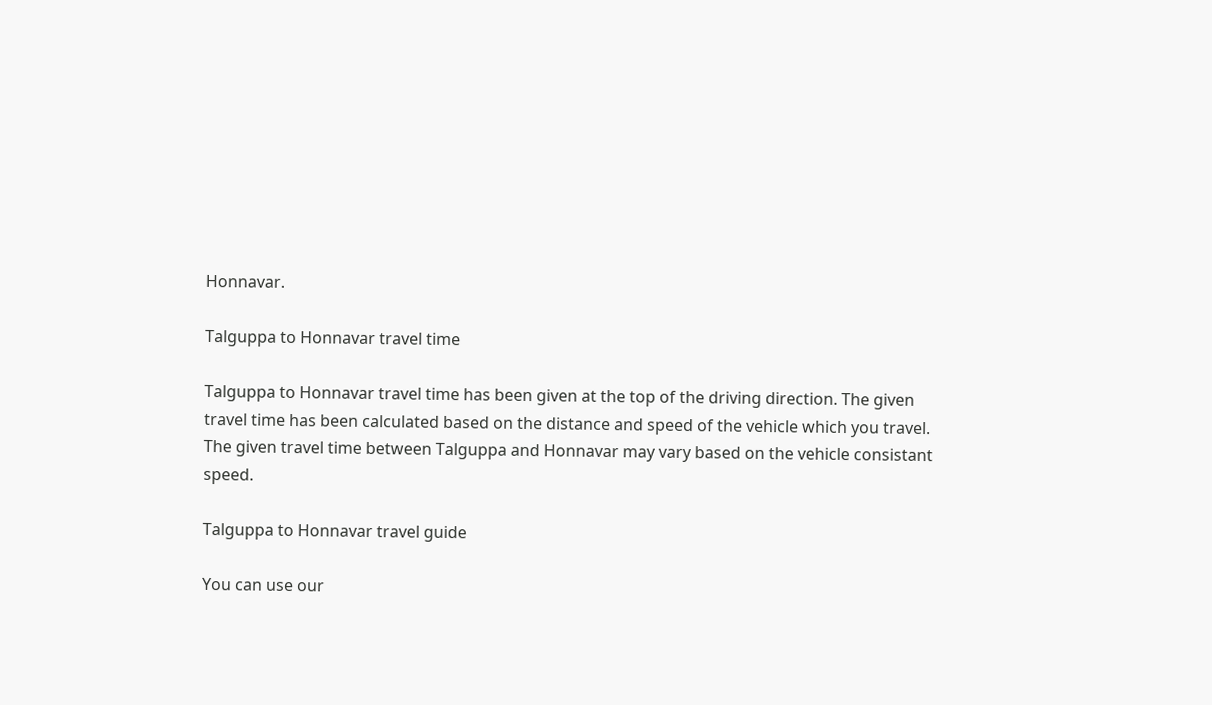Honnavar.

Talguppa to Honnavar travel time

Talguppa to Honnavar travel time has been given at the top of the driving direction. The given travel time has been calculated based on the distance and speed of the vehicle which you travel. The given travel time between Talguppa and Honnavar may vary based on the vehicle consistant speed.

Talguppa to Honnavar travel guide

You can use our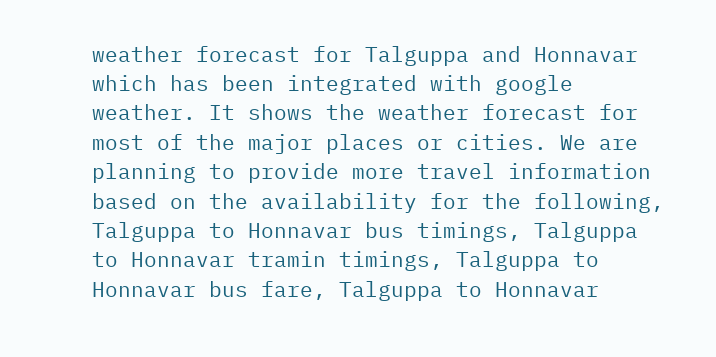weather forecast for Talguppa and Honnavar which has been integrated with google weather. It shows the weather forecast for most of the major places or cities. We are planning to provide more travel information based on the availability for the following, Talguppa to Honnavar bus timings, Talguppa to Honnavar tramin timings, Talguppa to Honnavar bus fare, Talguppa to Honnavar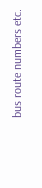bus route numbers etc.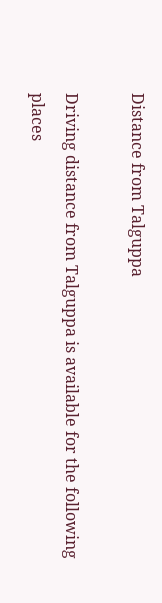Distance from Talguppa

Driving distance from Talguppa is available for the following places